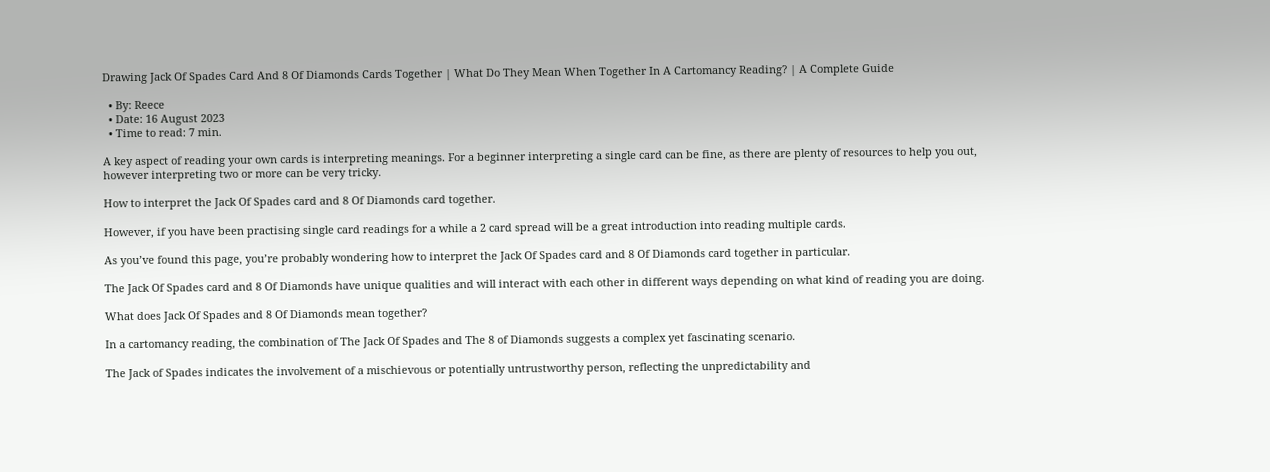Drawing Jack Of Spades Card And 8 Of Diamonds Cards Together | What Do They Mean When Together In A Cartomancy Reading? | A Complete Guide

  • By: Reece
  • Date: 16 August 2023
  • Time to read: 7 min.

A key aspect of reading your own cards is interpreting meanings. For a beginner interpreting a single card can be fine, as there are plenty of resources to help you out, however interpreting two or more can be very tricky.

How to interpret the Jack Of Spades card and 8 Of Diamonds card together.

However, if you have been practising single card readings for a while a 2 card spread will be a great introduction into reading multiple cards.

As you’ve found this page, you’re probably wondering how to interpret the Jack Of Spades card and 8 Of Diamonds card together in particular.

The Jack Of Spades card and 8 Of Diamonds have unique qualities and will interact with each other in different ways depending on what kind of reading you are doing.

What does Jack Of Spades and 8 Of Diamonds mean together?

In a cartomancy reading, the combination of The Jack Of Spades and The 8 of Diamonds suggests a complex yet fascinating scenario.

The Jack of Spades indicates the involvement of a mischievous or potentially untrustworthy person, reflecting the unpredictability and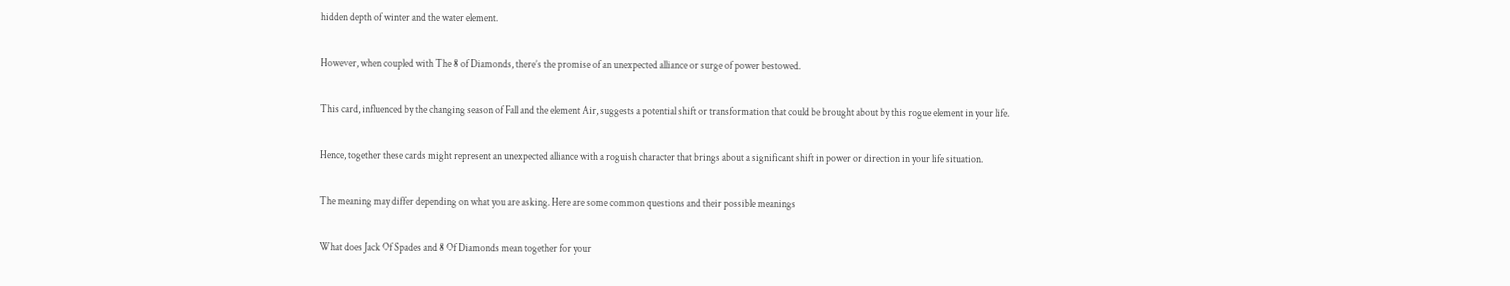hidden depth of winter and the water element.

However, when coupled with The 8 of Diamonds, there’s the promise of an unexpected alliance or surge of power bestowed.

This card, influenced by the changing season of Fall and the element Air, suggests a potential shift or transformation that could be brought about by this rogue element in your life.

Hence, together these cards might represent an unexpected alliance with a roguish character that brings about a significant shift in power or direction in your life situation.

The meaning may differ depending on what you are asking. Here are some common questions and their possible meanings

What does Jack Of Spades and 8 Of Diamonds mean together for your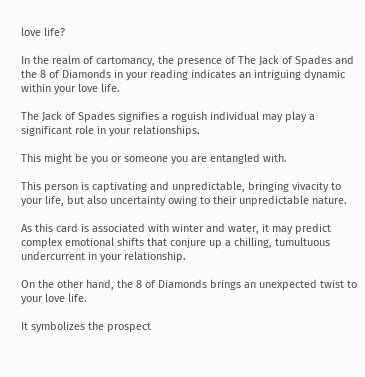love life?

In the realm of cartomancy, the presence of The Jack of Spades and the 8 of Diamonds in your reading indicates an intriguing dynamic within your love life.

The Jack of Spades signifies a roguish individual may play a significant role in your relationships.

This might be you or someone you are entangled with.

This person is captivating and unpredictable, bringing vivacity to your life, but also uncertainty owing to their unpredictable nature.

As this card is associated with winter and water, it may predict complex emotional shifts that conjure up a chilling, tumultuous undercurrent in your relationship.

On the other hand, the 8 of Diamonds brings an unexpected twist to your love life.

It symbolizes the prospect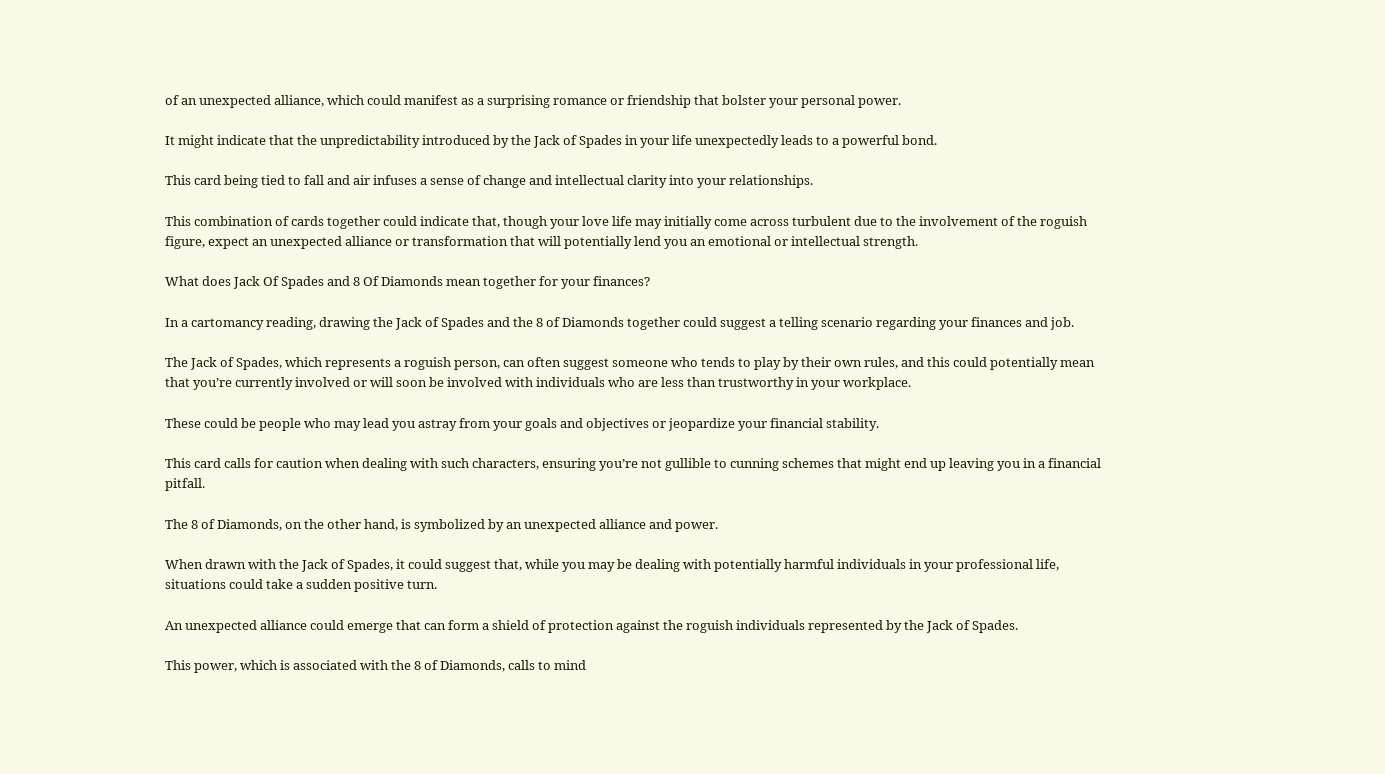of an unexpected alliance, which could manifest as a surprising romance or friendship that bolster your personal power.

It might indicate that the unpredictability introduced by the Jack of Spades in your life unexpectedly leads to a powerful bond.

This card being tied to fall and air infuses a sense of change and intellectual clarity into your relationships.

This combination of cards together could indicate that, though your love life may initially come across turbulent due to the involvement of the roguish figure, expect an unexpected alliance or transformation that will potentially lend you an emotional or intellectual strength.

What does Jack Of Spades and 8 Of Diamonds mean together for your finances?

In a cartomancy reading, drawing the Jack of Spades and the 8 of Diamonds together could suggest a telling scenario regarding your finances and job.

The Jack of Spades, which represents a roguish person, can often suggest someone who tends to play by their own rules, and this could potentially mean that you’re currently involved or will soon be involved with individuals who are less than trustworthy in your workplace.

These could be people who may lead you astray from your goals and objectives or jeopardize your financial stability.

This card calls for caution when dealing with such characters, ensuring you’re not gullible to cunning schemes that might end up leaving you in a financial pitfall.

The 8 of Diamonds, on the other hand, is symbolized by an unexpected alliance and power.

When drawn with the Jack of Spades, it could suggest that, while you may be dealing with potentially harmful individuals in your professional life, situations could take a sudden positive turn.

An unexpected alliance could emerge that can form a shield of protection against the roguish individuals represented by the Jack of Spades.

This power, which is associated with the 8 of Diamonds, calls to mind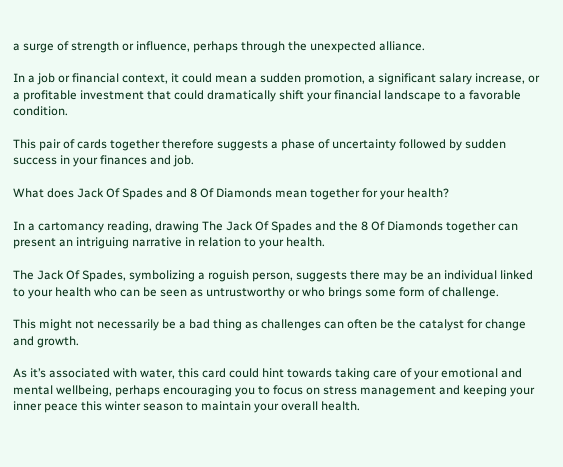a surge of strength or influence, perhaps through the unexpected alliance.

In a job or financial context, it could mean a sudden promotion, a significant salary increase, or a profitable investment that could dramatically shift your financial landscape to a favorable condition.

This pair of cards together therefore suggests a phase of uncertainty followed by sudden success in your finances and job.

What does Jack Of Spades and 8 Of Diamonds mean together for your health?

In a cartomancy reading, drawing The Jack Of Spades and the 8 Of Diamonds together can present an intriguing narrative in relation to your health.

The Jack Of Spades, symbolizing a roguish person, suggests there may be an individual linked to your health who can be seen as untrustworthy or who brings some form of challenge.

This might not necessarily be a bad thing as challenges can often be the catalyst for change and growth.

As it’s associated with water, this card could hint towards taking care of your emotional and mental wellbeing, perhaps encouraging you to focus on stress management and keeping your inner peace this winter season to maintain your overall health.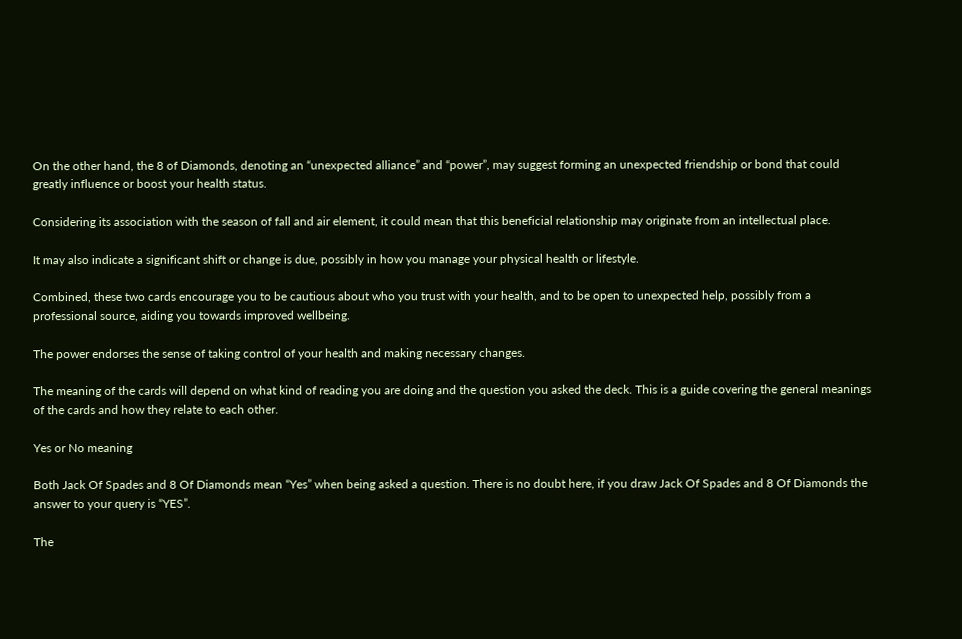On the other hand, the 8 of Diamonds, denoting an “unexpected alliance” and “power”, may suggest forming an unexpected friendship or bond that could greatly influence or boost your health status.

Considering its association with the season of fall and air element, it could mean that this beneficial relationship may originate from an intellectual place.

It may also indicate a significant shift or change is due, possibly in how you manage your physical health or lifestyle.

Combined, these two cards encourage you to be cautious about who you trust with your health, and to be open to unexpected help, possibly from a professional source, aiding you towards improved wellbeing.

The power endorses the sense of taking control of your health and making necessary changes.

The meaning of the cards will depend on what kind of reading you are doing and the question you asked the deck. This is a guide covering the general meanings of the cards and how they relate to each other.

Yes or No meaning

Both Jack Of Spades and 8 Of Diamonds mean “Yes” when being asked a question. There is no doubt here, if you draw Jack Of Spades and 8 Of Diamonds the answer to your query is “YES”.

The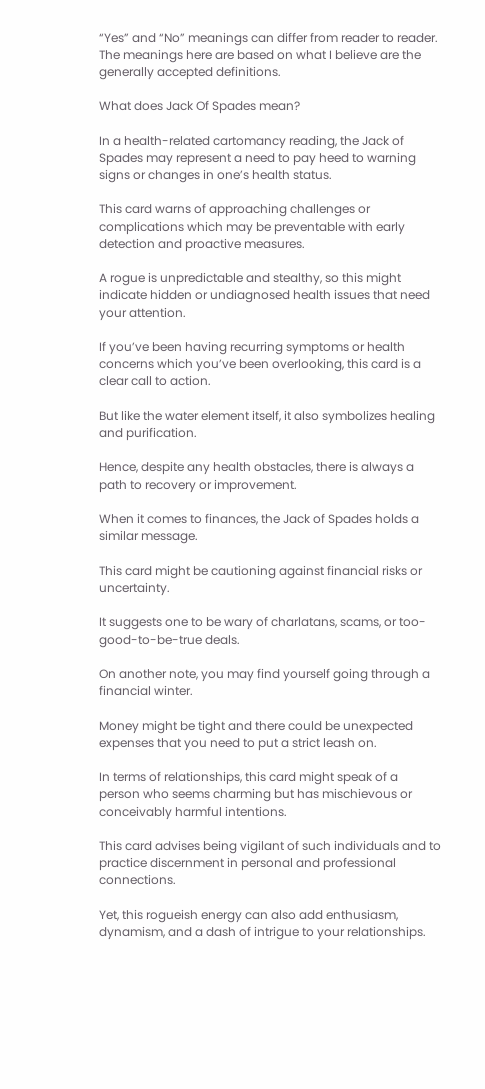“Yes” and “No” meanings can differ from reader to reader. The meanings here are based on what I believe are the generally accepted definitions.

What does Jack Of Spades mean?

In a health-related cartomancy reading, the Jack of Spades may represent a need to pay heed to warning signs or changes in one’s health status.

This card warns of approaching challenges or complications which may be preventable with early detection and proactive measures.

A rogue is unpredictable and stealthy, so this might indicate hidden or undiagnosed health issues that need your attention.

If you’ve been having recurring symptoms or health concerns which you’ve been overlooking, this card is a clear call to action.

But like the water element itself, it also symbolizes healing and purification.

Hence, despite any health obstacles, there is always a path to recovery or improvement.

When it comes to finances, the Jack of Spades holds a similar message.

This card might be cautioning against financial risks or uncertainty.

It suggests one to be wary of charlatans, scams, or too-good-to-be-true deals.

On another note, you may find yourself going through a financial winter.

Money might be tight and there could be unexpected expenses that you need to put a strict leash on.

In terms of relationships, this card might speak of a person who seems charming but has mischievous or conceivably harmful intentions.

This card advises being vigilant of such individuals and to practice discernment in personal and professional connections.

Yet, this rogueish energy can also add enthusiasm, dynamism, and a dash of intrigue to your relationships.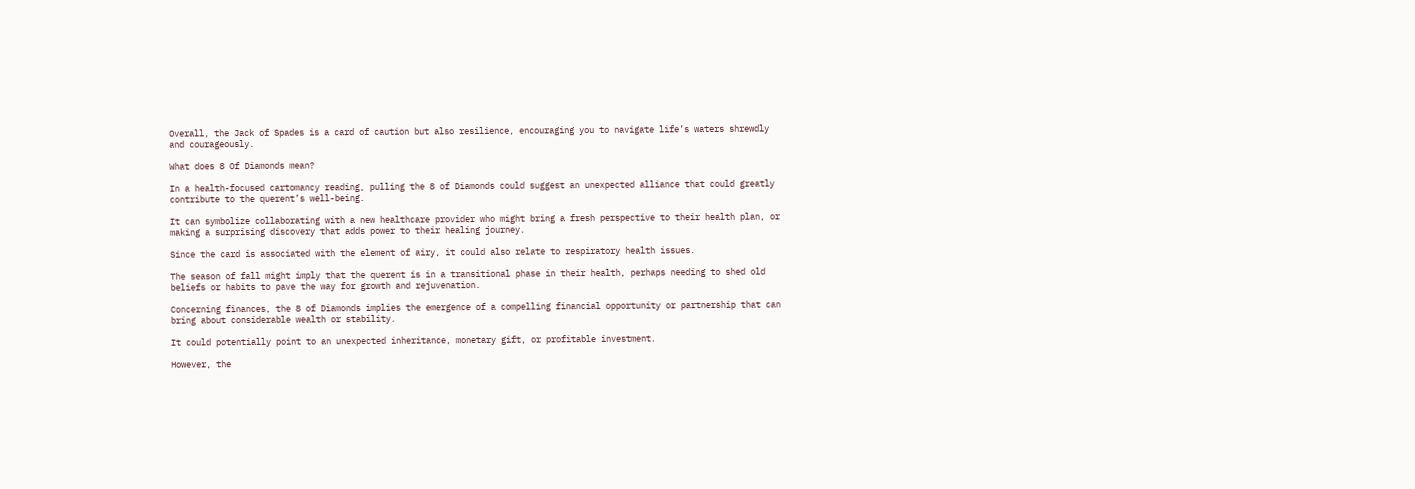Overall, the Jack of Spades is a card of caution but also resilience, encouraging you to navigate life’s waters shrewdly and courageously.

What does 8 Of Diamonds mean?

In a health-focused cartomancy reading, pulling the 8 of Diamonds could suggest an unexpected alliance that could greatly contribute to the querent’s well-being.

It can symbolize collaborating with a new healthcare provider who might bring a fresh perspective to their health plan, or making a surprising discovery that adds power to their healing journey.

Since the card is associated with the element of airy, it could also relate to respiratory health issues.

The season of fall might imply that the querent is in a transitional phase in their health, perhaps needing to shed old beliefs or habits to pave the way for growth and rejuvenation.

Concerning finances, the 8 of Diamonds implies the emergence of a compelling financial opportunity or partnership that can bring about considerable wealth or stability.

It could potentially point to an unexpected inheritance, monetary gift, or profitable investment.

However, the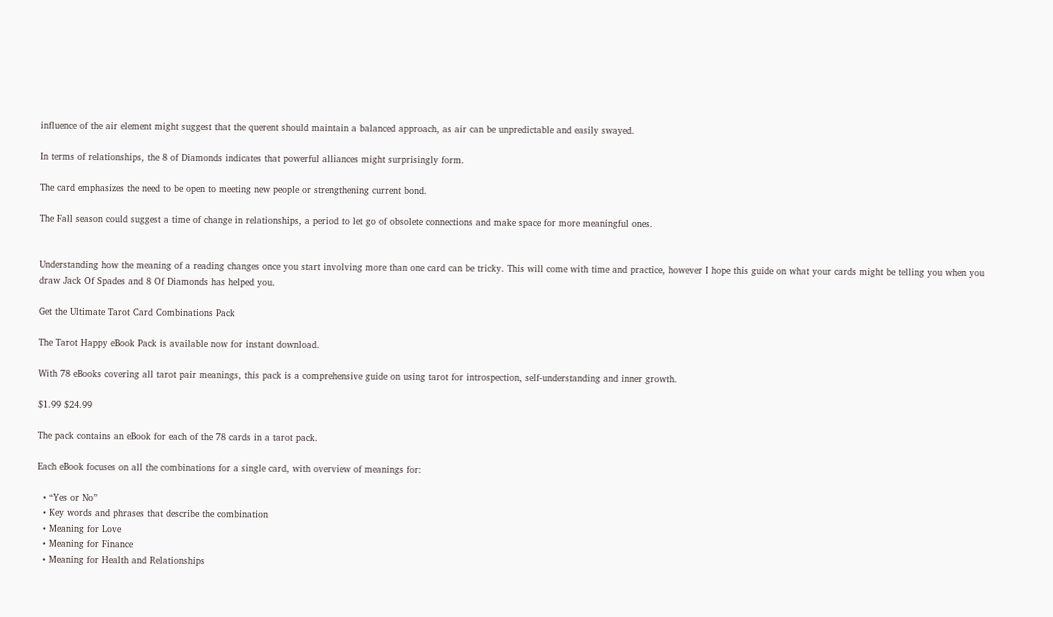influence of the air element might suggest that the querent should maintain a balanced approach, as air can be unpredictable and easily swayed.

In terms of relationships, the 8 of Diamonds indicates that powerful alliances might surprisingly form.

The card emphasizes the need to be open to meeting new people or strengthening current bond.

The Fall season could suggest a time of change in relationships, a period to let go of obsolete connections and make space for more meaningful ones.


Understanding how the meaning of a reading changes once you start involving more than one card can be tricky. This will come with time and practice, however I hope this guide on what your cards might be telling you when you draw Jack Of Spades and 8 Of Diamonds has helped you.

Get the Ultimate Tarot Card Combinations Pack

The Tarot Happy eBook Pack is available now for instant download.

With 78 eBooks covering all tarot pair meanings, this pack is a comprehensive guide on using tarot for introspection, self-understanding and inner growth.

$1.99 $24.99

The pack contains an eBook for each of the 78 cards in a tarot pack.

Each eBook focuses on all the combinations for a single card, with overview of meanings for:

  • “Yes or No”
  • Key words and phrases that describe the combination
  • Meaning for Love
  • Meaning for Finance
  • Meaning for Health and Relationships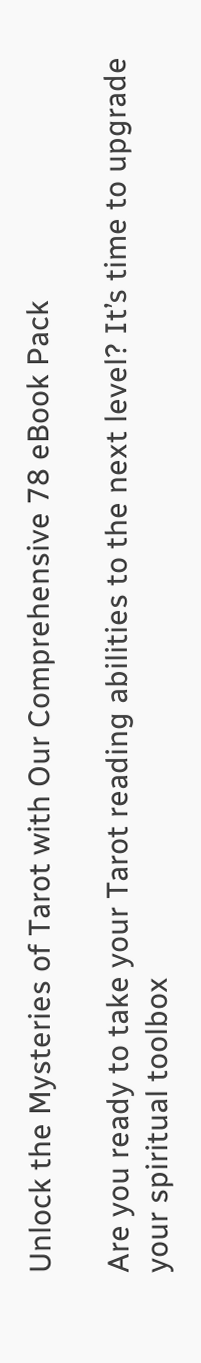Unlock the Mysteries of Tarot with Our Comprehensive 78 eBook Pack

Are you ready to take your Tarot reading abilities to the next level? It’s time to upgrade your spiritual toolbox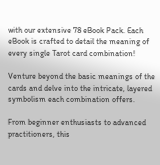with our extensive 78 eBook Pack. Each eBook is crafted to detail the meaning of every single Tarot card combination!

Venture beyond the basic meanings of the cards and delve into the intricate, layered symbolism each combination offers.

From beginner enthusiasts to advanced practitioners, this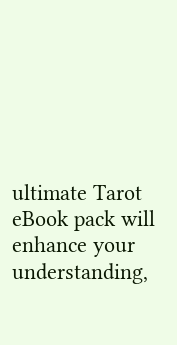ultimate Tarot eBook pack will enhance your understanding,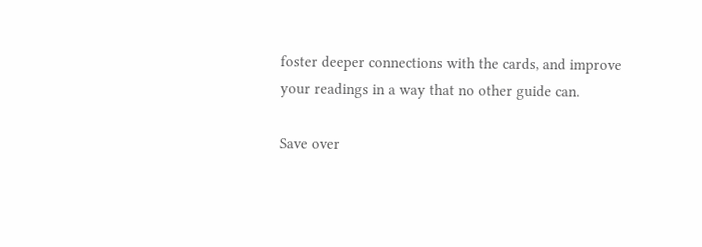foster deeper connections with the cards, and improve your readings in a way that no other guide can.

Save over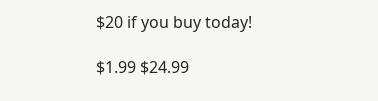$20 if you buy today!

$1.99 $24.99